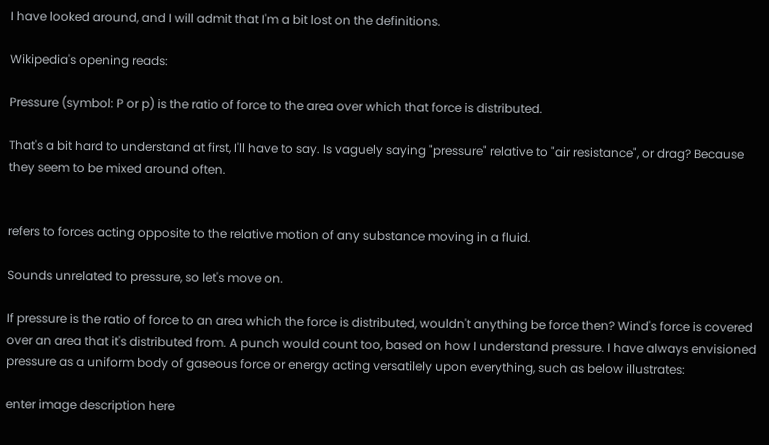I have looked around, and I will admit that I'm a bit lost on the definitions.

Wikipedia's opening reads:

Pressure (symbol: P or p) is the ratio of force to the area over which that force is distributed.

That's a bit hard to understand at first, I'll have to say. Is vaguely saying "pressure" relative to "air resistance", or drag? Because they seem to be mixed around often.


refers to forces acting opposite to the relative motion of any substance moving in a fluid.

Sounds unrelated to pressure, so let's move on.

If pressure is the ratio of force to an area which the force is distributed, wouldn't anything be force then? Wind's force is covered over an area that it's distributed from. A punch would count too, based on how I understand pressure. I have always envisioned pressure as a uniform body of gaseous force or energy acting versatilely upon everything, such as below illustrates:

enter image description here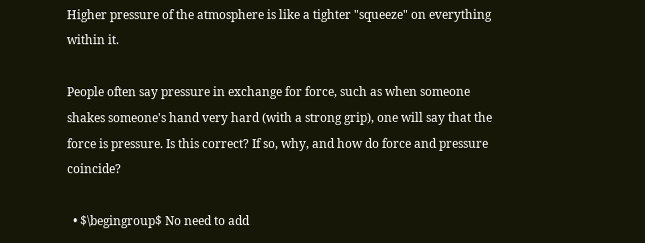Higher pressure of the atmosphere is like a tighter "squeeze" on everything within it.

People often say pressure in exchange for force, such as when someone shakes someone's hand very hard (with a strong grip), one will say that the force is pressure. Is this correct? If so, why, and how do force and pressure coincide?

  • $\begingroup$ No need to add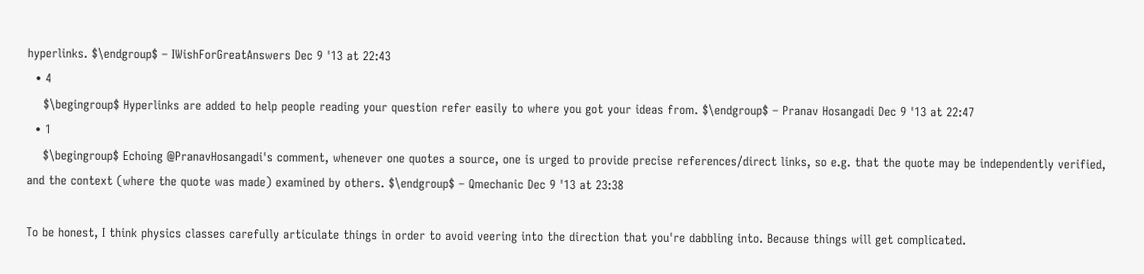hyperlinks. $\endgroup$ – IWishForGreatAnswers Dec 9 '13 at 22:43
  • 4
    $\begingroup$ Hyperlinks are added to help people reading your question refer easily to where you got your ideas from. $\endgroup$ – Pranav Hosangadi Dec 9 '13 at 22:47
  • 1
    $\begingroup$ Echoing @PranavHosangadi's comment, whenever one quotes a source, one is urged to provide precise references/direct links, so e.g. that the quote may be independently verified, and the context (where the quote was made) examined by others. $\endgroup$ – Qmechanic Dec 9 '13 at 23:38

To be honest, I think physics classes carefully articulate things in order to avoid veering into the direction that you're dabbling into. Because things will get complicated.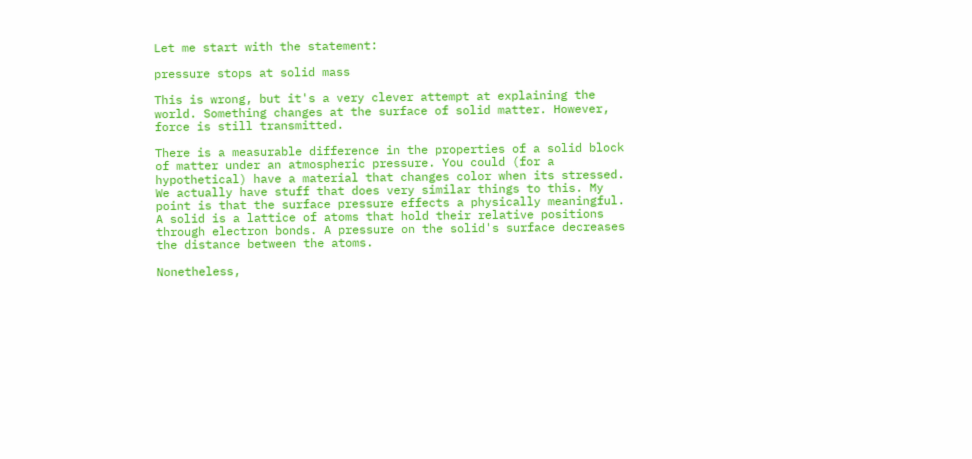Let me start with the statement:

pressure stops at solid mass

This is wrong, but it's a very clever attempt at explaining the world. Something changes at the surface of solid matter. However, force is still transmitted.

There is a measurable difference in the properties of a solid block of matter under an atmospheric pressure. You could (for a hypothetical) have a material that changes color when its stressed. We actually have stuff that does very similar things to this. My point is that the surface pressure effects a physically meaningful. A solid is a lattice of atoms that hold their relative positions through electron bonds. A pressure on the solid's surface decreases the distance between the atoms.

Nonetheless,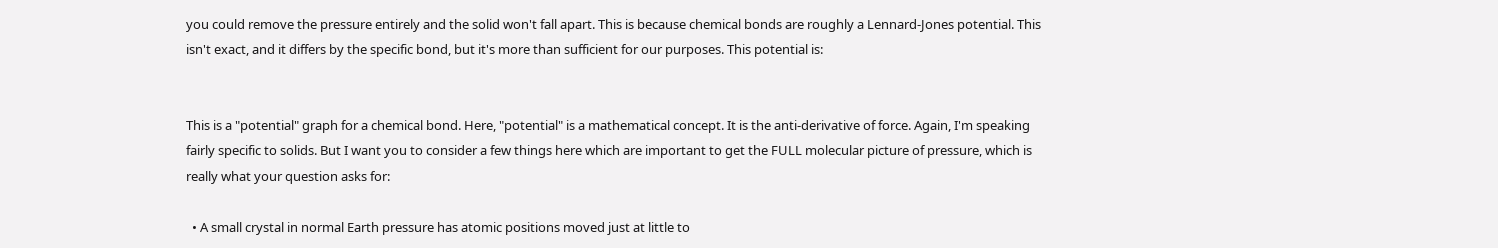you could remove the pressure entirely and the solid won't fall apart. This is because chemical bonds are roughly a Lennard-Jones potential. This isn't exact, and it differs by the specific bond, but it's more than sufficient for our purposes. This potential is:


This is a "potential" graph for a chemical bond. Here, "potential" is a mathematical concept. It is the anti-derivative of force. Again, I'm speaking fairly specific to solids. But I want you to consider a few things here which are important to get the FULL molecular picture of pressure, which is really what your question asks for:

  • A small crystal in normal Earth pressure has atomic positions moved just at little to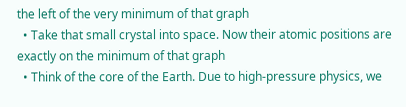the left of the very minimum of that graph
  • Take that small crystal into space. Now their atomic positions are exactly on the minimum of that graph
  • Think of the core of the Earth. Due to high-pressure physics, we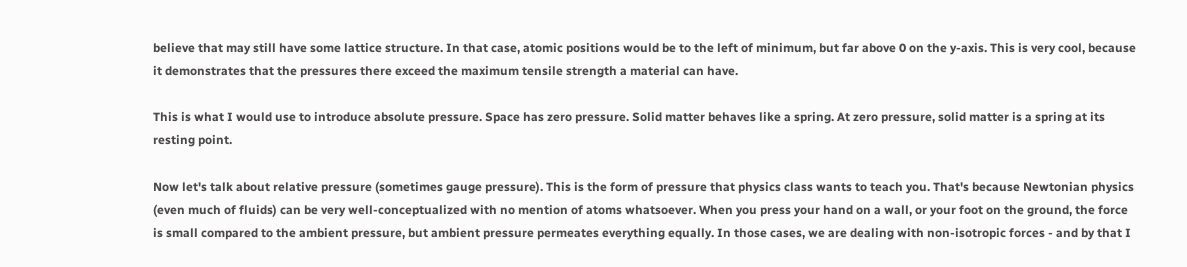believe that may still have some lattice structure. In that case, atomic positions would be to the left of minimum, but far above 0 on the y-axis. This is very cool, because it demonstrates that the pressures there exceed the maximum tensile strength a material can have.

This is what I would use to introduce absolute pressure. Space has zero pressure. Solid matter behaves like a spring. At zero pressure, solid matter is a spring at its resting point.

Now let's talk about relative pressure (sometimes gauge pressure). This is the form of pressure that physics class wants to teach you. That's because Newtonian physics (even much of fluids) can be very well-conceptualized with no mention of atoms whatsoever. When you press your hand on a wall, or your foot on the ground, the force is small compared to the ambient pressure, but ambient pressure permeates everything equally. In those cases, we are dealing with non-isotropic forces - and by that I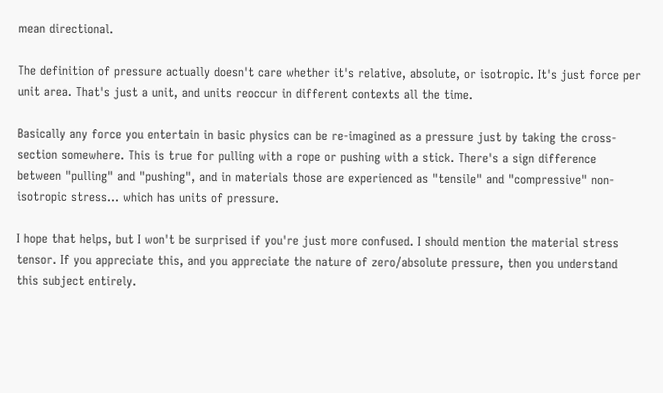mean directional.

The definition of pressure actually doesn't care whether it's relative, absolute, or isotropic. It's just force per unit area. That's just a unit, and units reoccur in different contexts all the time.

Basically any force you entertain in basic physics can be re-imagined as a pressure just by taking the cross-section somewhere. This is true for pulling with a rope or pushing with a stick. There's a sign difference between "pulling" and "pushing", and in materials those are experienced as "tensile" and "compressive" non-isotropic stress... which has units of pressure.

I hope that helps, but I won't be surprised if you're just more confused. I should mention the material stress tensor. If you appreciate this, and you appreciate the nature of zero/absolute pressure, then you understand this subject entirely.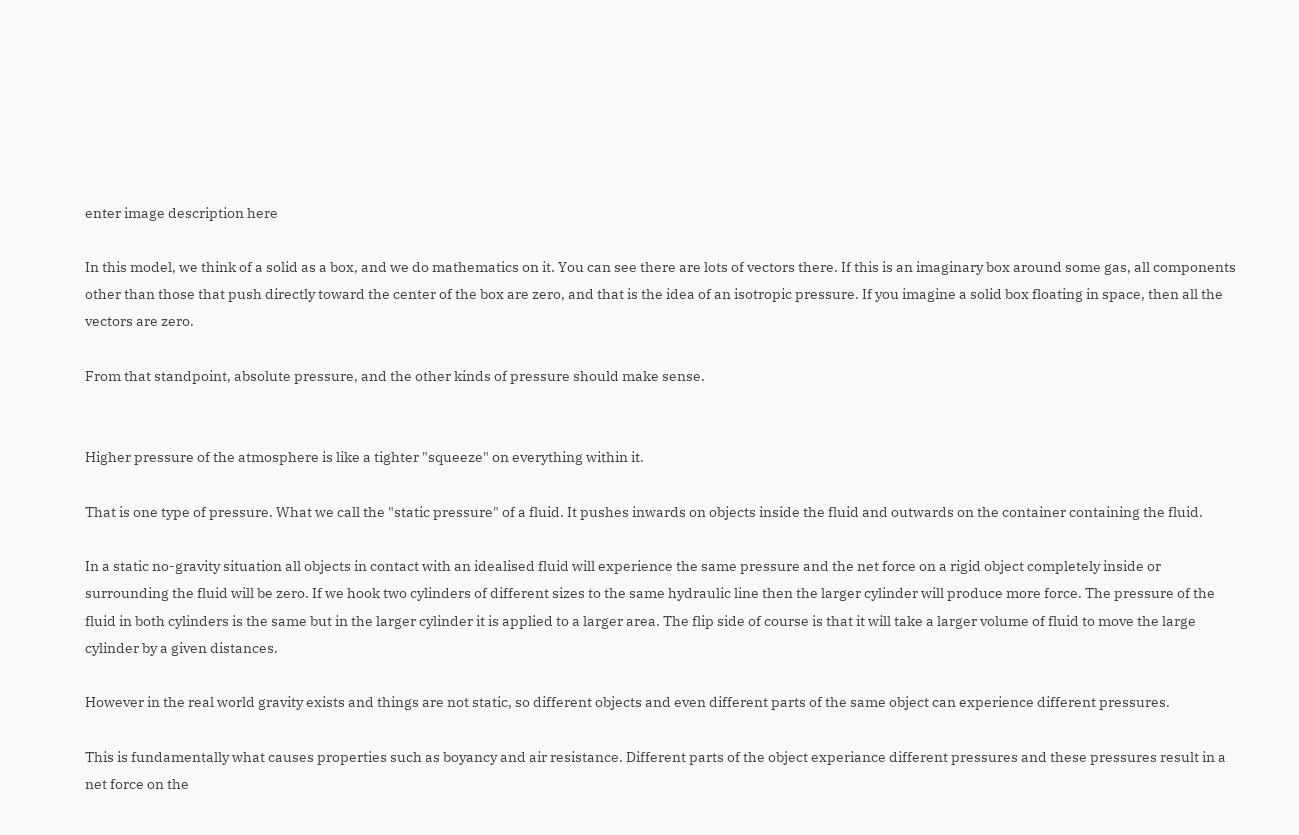enter image description here

In this model, we think of a solid as a box, and we do mathematics on it. You can see there are lots of vectors there. If this is an imaginary box around some gas, all components other than those that push directly toward the center of the box are zero, and that is the idea of an isotropic pressure. If you imagine a solid box floating in space, then all the vectors are zero.

From that standpoint, absolute pressure, and the other kinds of pressure should make sense.


Higher pressure of the atmosphere is like a tighter "squeeze" on everything within it.

That is one type of pressure. What we call the "static pressure" of a fluid. It pushes inwards on objects inside the fluid and outwards on the container containing the fluid.

In a static no-gravity situation all objects in contact with an idealised fluid will experience the same pressure and the net force on a rigid object completely inside or surrounding the fluid will be zero. If we hook two cylinders of different sizes to the same hydraulic line then the larger cylinder will produce more force. The pressure of the fluid in both cylinders is the same but in the larger cylinder it is applied to a larger area. The flip side of course is that it will take a larger volume of fluid to move the large cylinder by a given distances.

However in the real world gravity exists and things are not static, so different objects and even different parts of the same object can experience different pressures.

This is fundamentally what causes properties such as boyancy and air resistance. Different parts of the object experiance different pressures and these pressures result in a net force on the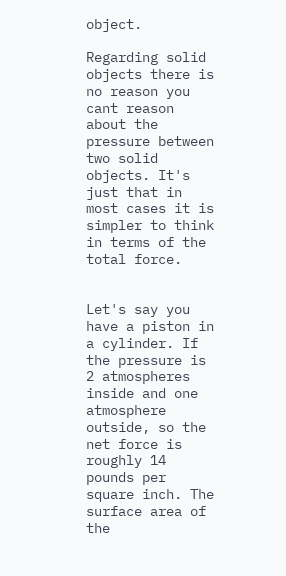object.

Regarding solid objects there is no reason you cant reason about the pressure between two solid objects. It's just that in most cases it is simpler to think in terms of the total force.


Let's say you have a piston in a cylinder. If the pressure is 2 atmospheres inside and one atmosphere outside, so the net force is roughly 14 pounds per square inch. The surface area of the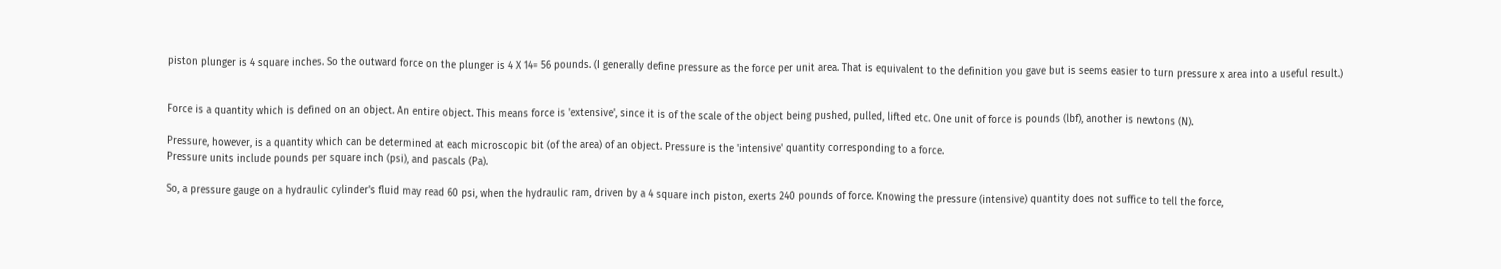piston plunger is 4 square inches. So the outward force on the plunger is 4 X 14= 56 pounds. (I generally define pressure as the force per unit area. That is equivalent to the definition you gave but is seems easier to turn pressure x area into a useful result.)


Force is a quantity which is defined on an object. An entire object. This means force is 'extensive', since it is of the scale of the object being pushed, pulled, lifted etc. One unit of force is pounds (lbf), another is newtons (N).

Pressure, however, is a quantity which can be determined at each microscopic bit (of the area) of an object. Pressure is the 'intensive' quantity corresponding to a force.
Pressure units include pounds per square inch (psi), and pascals (Pa).

So, a pressure gauge on a hydraulic cylinder's fluid may read 60 psi, when the hydraulic ram, driven by a 4 square inch piston, exerts 240 pounds of force. Knowing the pressure (intensive) quantity does not suffice to tell the force,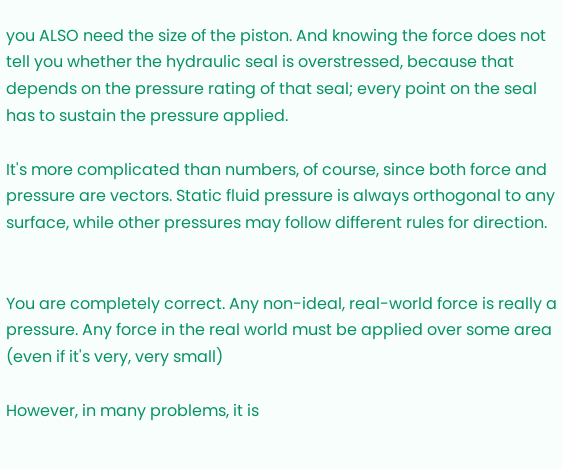you ALSO need the size of the piston. And knowing the force does not tell you whether the hydraulic seal is overstressed, because that depends on the pressure rating of that seal; every point on the seal has to sustain the pressure applied.

It's more complicated than numbers, of course, since both force and pressure are vectors. Static fluid pressure is always orthogonal to any surface, while other pressures may follow different rules for direction.


You are completely correct. Any non-ideal, real-world force is really a pressure. Any force in the real world must be applied over some area (even if it's very, very small)

However, in many problems, it is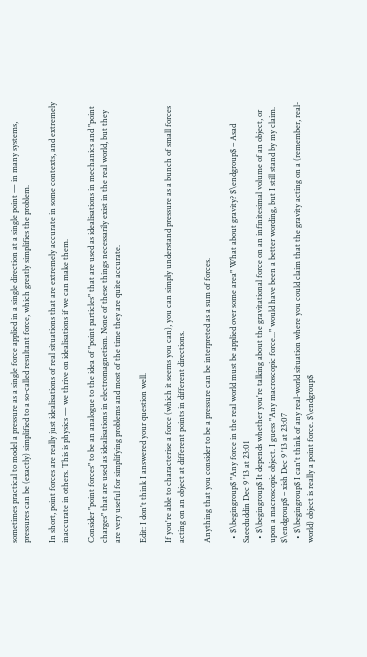sometimes practical to model a pressure as a single force applied in a single direction at a single point — in many systems, pressures can be (exactly) simplified to a so-called resultant force, which greatly simplifies the problem.

In short, point forces are really just idealisations of real situations that are extremely accurate in some contexts, and extremely inaccurate in others. This is physics — we thrive on idealisations if we can make them.

Consider "point forces" to be an analogue to the idea of "point particles" that are used as idealisations in mechanics and "point charges" that are used as idealisations in electromagnetism. None of these things necessarily exist in the real world, but they are very useful for simplifying problems and most of the time they are quite accurate.

Edit: I don't think I answered your question well.

If you're able to characterise a force (which it seems you can), you can simply understand pressure as a bunch of small forces acting on an object at different points in different directions.

Anything that you consider to be a pressure can be interpreted as a sum of forces.

  • $\begingroup$ "Any force in the real world must be applied over some area" What about gravity? $\endgroup$ – Asad Saeeduddin Dec 9 '13 at 23:01
  • $\begingroup$ It depends whether you're talking about the gravitational force on an infinitesimal volume of an object, or upon a macroscopic object. I guess "Any macroscopic force..." would have been a better wording, but I still stand by my claim. $\endgroup$ – xish Dec 9 '13 at 23:07
  • $\begingroup$ I can't think of any real-world situation where you could claim that the gravity acting on a (remember, real-world) object is really a point force. $\endgroup$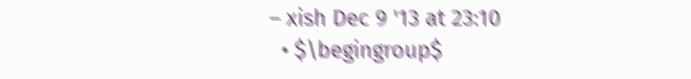– xish Dec 9 '13 at 23:10
  • $\begingroup$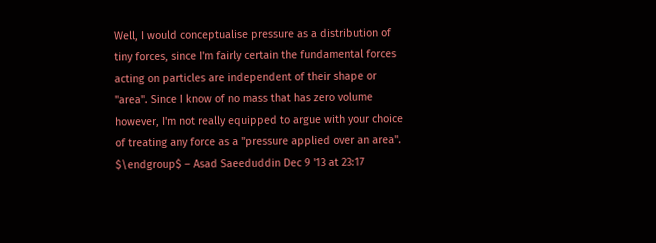Well, I would conceptualise pressure as a distribution of tiny forces, since I'm fairly certain the fundamental forces acting on particles are independent of their shape or "area". Since I know of no mass that has zero volume however, I'm not really equipped to argue with your choice of treating any force as a "pressure applied over an area". $\endgroup$ – Asad Saeeduddin Dec 9 '13 at 23:17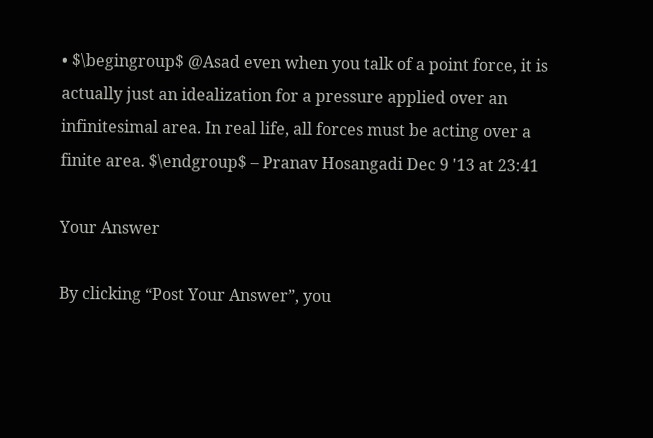• $\begingroup$ @Asad even when you talk of a point force, it is actually just an idealization for a pressure applied over an infinitesimal area. In real life, all forces must be acting over a finite area. $\endgroup$ – Pranav Hosangadi Dec 9 '13 at 23:41

Your Answer

By clicking “Post Your Answer”, you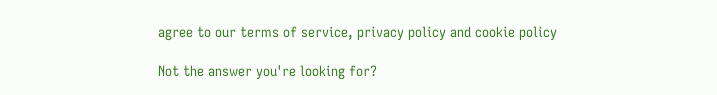agree to our terms of service, privacy policy and cookie policy

Not the answer you're looking for?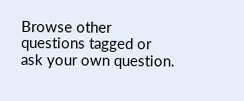Browse other questions tagged or ask your own question.